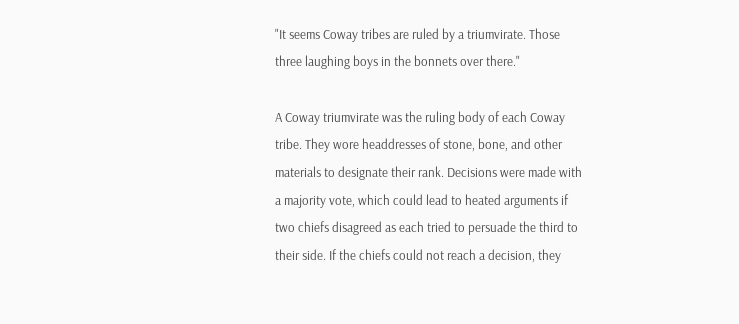"It seems Coway tribes are ruled by a triumvirate. Those three laughing boys in the bonnets over there."

A Coway triumvirate was the ruling body of each Coway tribe. They wore headdresses of stone, bone, and other materials to designate their rank. Decisions were made with a majority vote, which could lead to heated arguments if two chiefs disagreed as each tried to persuade the third to their side. If the chiefs could not reach a decision, they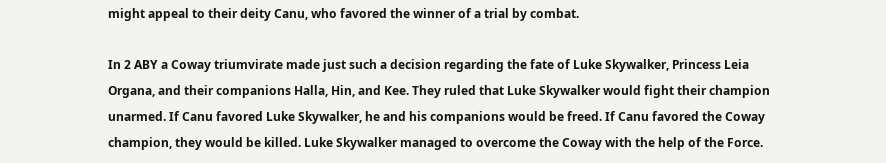might appeal to their deity Canu, who favored the winner of a trial by combat.

In 2 ABY a Coway triumvirate made just such a decision regarding the fate of Luke Skywalker, Princess Leia Organa, and their companions Halla, Hin, and Kee. They ruled that Luke Skywalker would fight their champion unarmed. If Canu favored Luke Skywalker, he and his companions would be freed. If Canu favored the Coway champion, they would be killed. Luke Skywalker managed to overcome the Coway with the help of the Force.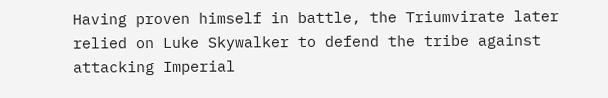Having proven himself in battle, the Triumvirate later relied on Luke Skywalker to defend the tribe against attacking Imperial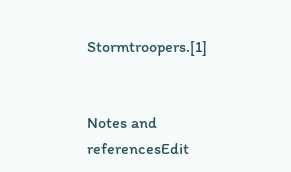Stormtroopers.[1]


Notes and referencesEdit